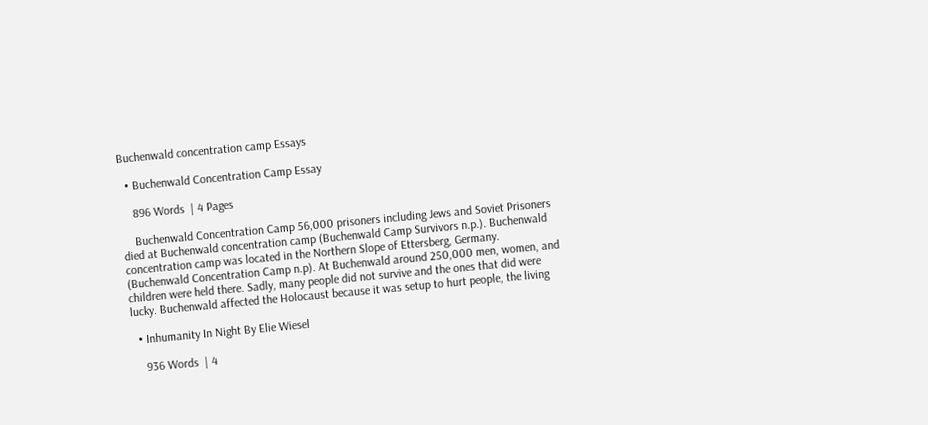Buchenwald concentration camp Essays

  • Buchenwald Concentration Camp Essay

    896 Words  | 4 Pages

    Buchenwald Concentration Camp 56,000 prisoners including Jews and Soviet Prisoners died at Buchenwald concentration camp (Buchenwald Camp Survivors n.p.). Buchenwald concentration camp was located in the Northern Slope of Ettersberg, Germany. (Buchenwald Concentration Camp n.p). At Buchenwald around 250,000 men, women, and children were held there. Sadly, many people did not survive and the ones that did were lucky. Buchenwald affected the Holocaust because it was setup to hurt people, the living

  • Inhumanity In Night By Elie Wiesel

    936 Words  | 4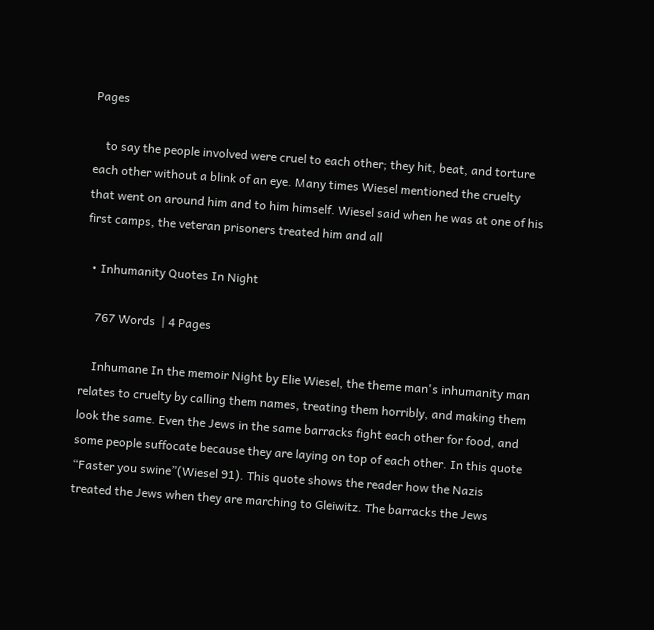Pages

    to say the people involved were cruel to each other; they hit, beat, and torture each other without a blink of an eye. Many times Wiesel mentioned the cruelty that went on around him and to him himself. Wiesel said when he was at one of his first camps, the veteran prisoners treated him and all

  • Inhumanity Quotes In Night

    767 Words  | 4 Pages

    Inhumane In the memoir Night by Elie Wiesel, the theme man's inhumanity man relates to cruelty by calling them names, treating them horribly, and making them look the same. Even the Jews in the same barracks fight each other for food, and some people suffocate because they are laying on top of each other. In this quote “Faster you swine”(Wiesel 91). This quote shows the reader how the Nazis treated the Jews when they are marching to Gleiwitz. The barracks the Jews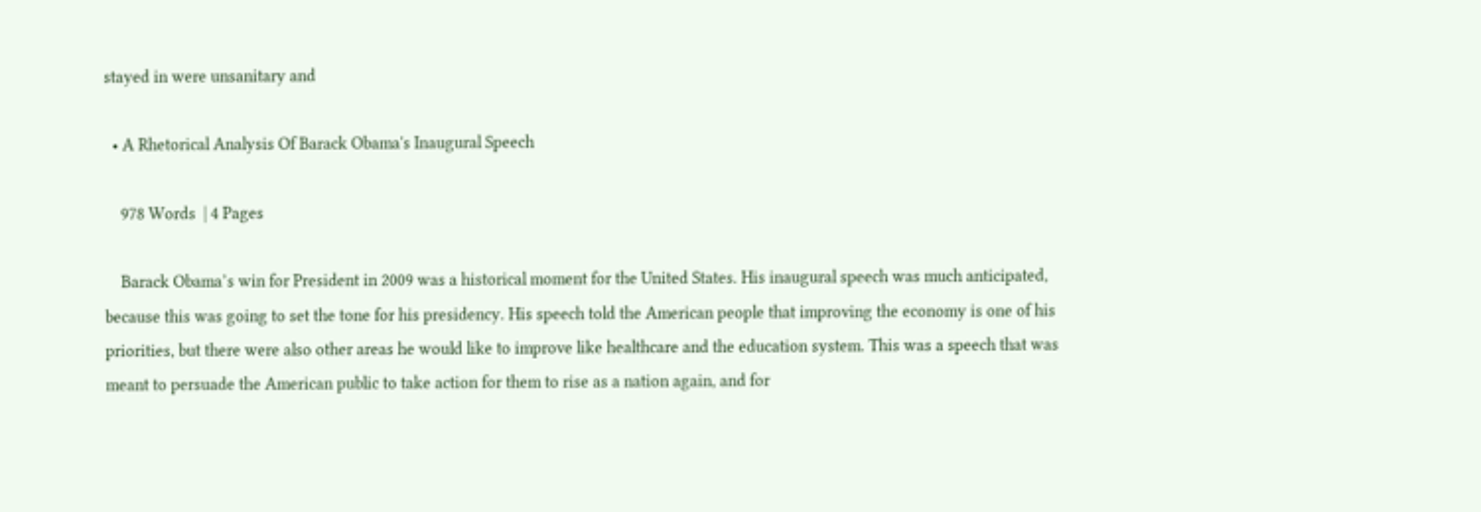stayed in were unsanitary and

  • A Rhetorical Analysis Of Barack Obama's Inaugural Speech

    978 Words  | 4 Pages

    Barack Obama’s win for President in 2009 was a historical moment for the United States. His inaugural speech was much anticipated, because this was going to set the tone for his presidency. His speech told the American people that improving the economy is one of his priorities, but there were also other areas he would like to improve like healthcare and the education system. This was a speech that was meant to persuade the American public to take action for them to rise as a nation again, and for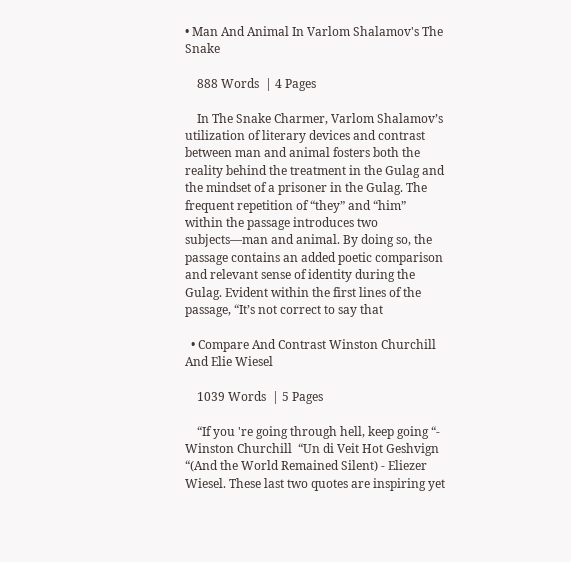• Man And Animal In Varlom Shalamov's The Snake

    888 Words  | 4 Pages

    In The Snake Charmer, Varlom Shalamov’s utilization of literary devices and contrast between man and animal fosters both the reality behind the treatment in the Gulag and the mindset of a prisoner in the Gulag. The frequent repetition of “they” and “him” within the passage introduces two subjects—man and animal. By doing so, the passage contains an added poetic comparison and relevant sense of identity during the Gulag. Evident within the first lines of the passage, “It’s not correct to say that

  • Compare And Contrast Winston Churchill And Elie Wiesel

    1039 Words  | 5 Pages

    “If you 're going through hell, keep going “- Winston Churchill  “Un di Veit Hot Geshvign  “(And the World Remained Silent) - Eliezer Wiesel. These last two quotes are inspiring yet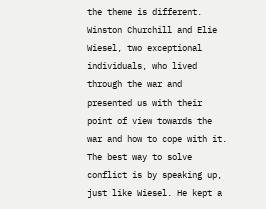the theme is different. Winston Churchill and Elie Wiesel, two exceptional individuals, who lived through the war and presented us with their point of view towards the war and how to cope with it. The best way to solve conflict is by speaking up, just like Wiesel. He kept a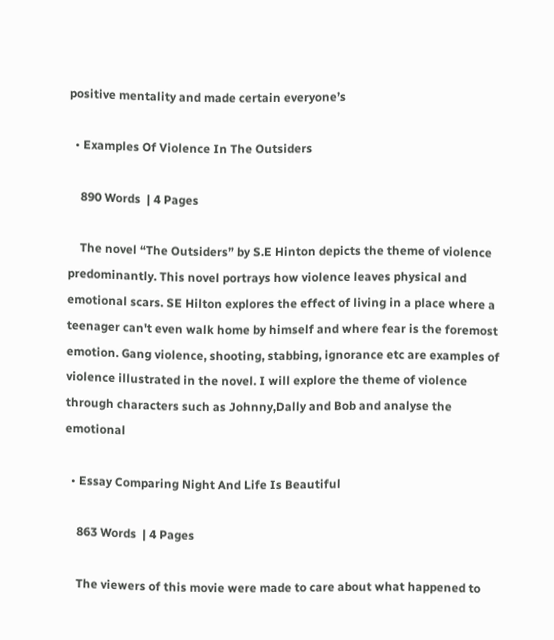positive mentality and made certain everyone’s

  • Examples Of Violence In The Outsiders

    890 Words  | 4 Pages

    The novel “The Outsiders” by S.E Hinton depicts the theme of violence predominantly. This novel portrays how violence leaves physical and emotional scars. SE Hilton explores the effect of living in a place where a teenager can't even walk home by himself and where fear is the foremost emotion. Gang violence, shooting, stabbing, ignorance etc are examples of violence illustrated in the novel. I will explore the theme of violence through characters such as Johnny,Dally and Bob and analyse the emotional

  • Essay Comparing Night And Life Is Beautiful

    863 Words  | 4 Pages

    The viewers of this movie were made to care about what happened to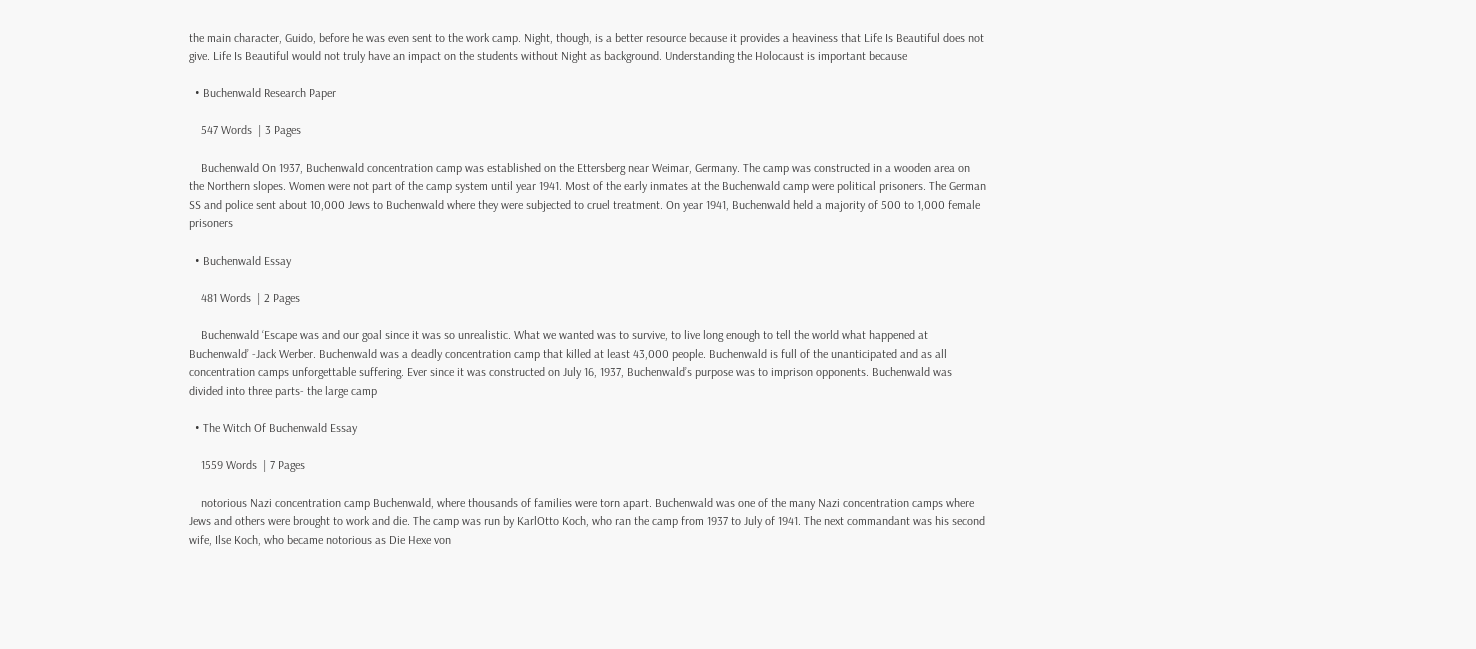the main character, Guido, before he was even sent to the work camp. Night, though, is a better resource because it provides a heaviness that Life Is Beautiful does not give. Life Is Beautiful would not truly have an impact on the students without Night as background. Understanding the Holocaust is important because

  • Buchenwald Research Paper

    547 Words  | 3 Pages

    Buchenwald On 1937, Buchenwald concentration camp was established on the Ettersberg near Weimar, Germany. The camp was constructed in a wooden area on the Northern slopes. Women were not part of the camp system until year 1941. Most of the early inmates at the Buchenwald camp were political prisoners. The German SS and police sent about 10,000 Jews to Buchenwald where they were subjected to cruel treatment. On year 1941, Buchenwald held a majority of 500 to 1,000 female prisoners

  • Buchenwald Essay

    481 Words  | 2 Pages

    Buchenwald ‘Escape was and our goal since it was so unrealistic. What we wanted was to survive, to live long enough to tell the world what happened at Buchenwald’ -Jack Werber. Buchenwald was a deadly concentration camp that killed at least 43,000 people. Buchenwald is full of the unanticipated and as all concentration camps unforgettable suffering. Ever since it was constructed on July 16, 1937, Buchenwald’s purpose was to imprison opponents. Buchenwald was divided into three parts- the large camp

  • The Witch Of Buchenwald Essay

    1559 Words  | 7 Pages

    notorious Nazi concentration camp Buchenwald, where thousands of families were torn apart. Buchenwald was one of the many Nazi concentration camps where Jews and others were brought to work and die. The camp was run by KarlOtto Koch, who ran the camp from 1937 to July of 1941. The next commandant was his second wife, Ilse Koch, who became notorious as Die Hexe von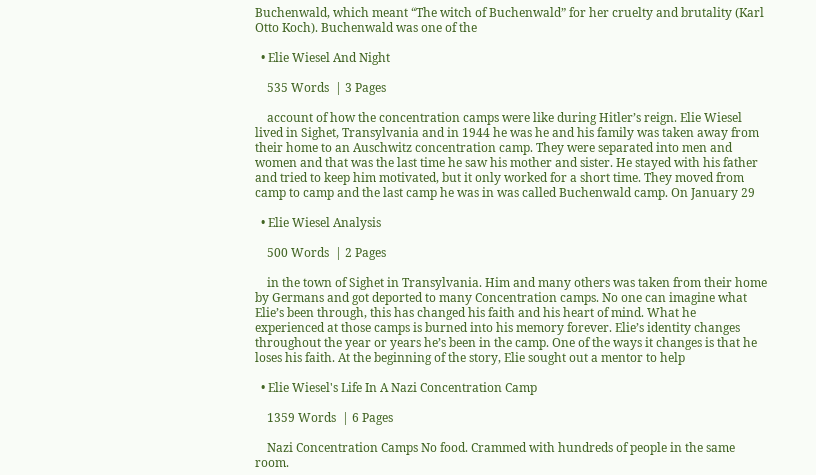Buchenwald, which meant “The witch of Buchenwald” for her cruelty and brutality (Karl Otto Koch). Buchenwald was one of the

  • Elie Wiesel And Night

    535 Words  | 3 Pages

    account of how the concentration camps were like during Hitler’s reign. Elie Wiesel lived in Sighet, Transylvania and in 1944 he was he and his family was taken away from their home to an Auschwitz concentration camp. They were separated into men and women and that was the last time he saw his mother and sister. He stayed with his father and tried to keep him motivated, but it only worked for a short time. They moved from camp to camp and the last camp he was in was called Buchenwald camp. On January 29

  • Elie Wiesel Analysis

    500 Words  | 2 Pages

    in the town of Sighet in Transylvania. Him and many others was taken from their home by Germans and got deported to many Concentration camps. No one can imagine what Elie’s been through, this has changed his faith and his heart of mind. What he experienced at those camps is burned into his memory forever. Elie’s identity changes throughout the year or years he’s been in the camp. One of the ways it changes is that he loses his faith. At the beginning of the story, Elie sought out a mentor to help

  • Elie Wiesel's Life In A Nazi Concentration Camp

    1359 Words  | 6 Pages

    Nazi Concentration Camps No food. Crammed with hundreds of people in the same room.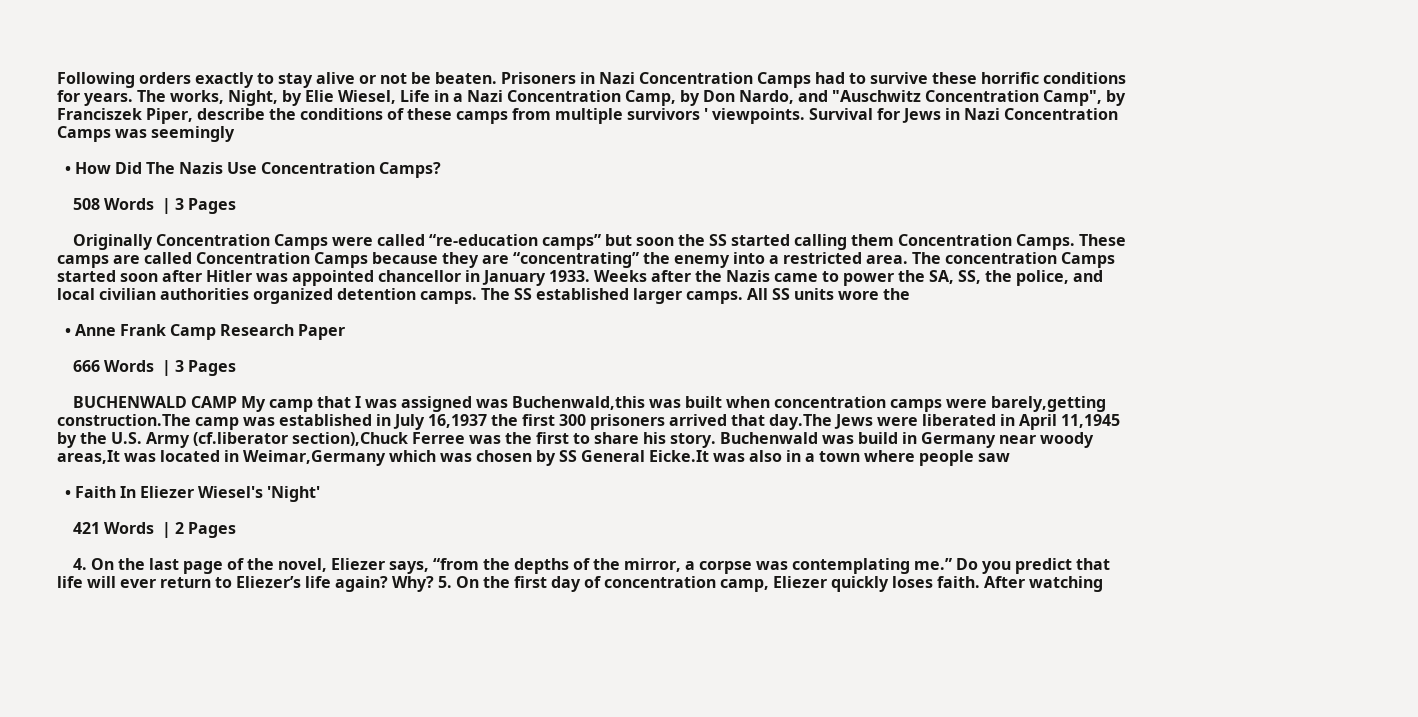Following orders exactly to stay alive or not be beaten. Prisoners in Nazi Concentration Camps had to survive these horrific conditions for years. The works, Night, by Elie Wiesel, Life in a Nazi Concentration Camp, by Don Nardo, and "Auschwitz Concentration Camp", by Franciszek Piper, describe the conditions of these camps from multiple survivors ' viewpoints. Survival for Jews in Nazi Concentration Camps was seemingly

  • How Did The Nazis Use Concentration Camps?

    508 Words  | 3 Pages

    Originally Concentration Camps were called “re-education camps” but soon the SS started calling them Concentration Camps. These camps are called Concentration Camps because they are “concentrating” the enemy into a restricted area. The concentration Camps started soon after Hitler was appointed chancellor in January 1933. Weeks after the Nazis came to power the SA, SS, the police, and local civilian authorities organized detention camps. The SS established larger camps. All SS units wore the

  • Anne Frank Camp Research Paper

    666 Words  | 3 Pages

    BUCHENWALD CAMP My camp that I was assigned was Buchenwald,this was built when concentration camps were barely,getting construction.The camp was established in July 16,1937 the first 300 prisoners arrived that day.The Jews were liberated in April 11,1945 by the U.S. Army (cf.liberator section),Chuck Ferree was the first to share his story. Buchenwald was build in Germany near woody areas,It was located in Weimar,Germany which was chosen by SS General Eicke.It was also in a town where people saw

  • Faith In Eliezer Wiesel's 'Night'

    421 Words  | 2 Pages

    4. On the last page of the novel, Eliezer says, “from the depths of the mirror, a corpse was contemplating me.” Do you predict that life will ever return to Eliezer’s life again? Why? 5. On the first day of concentration camp, Eliezer quickly loses faith. After watching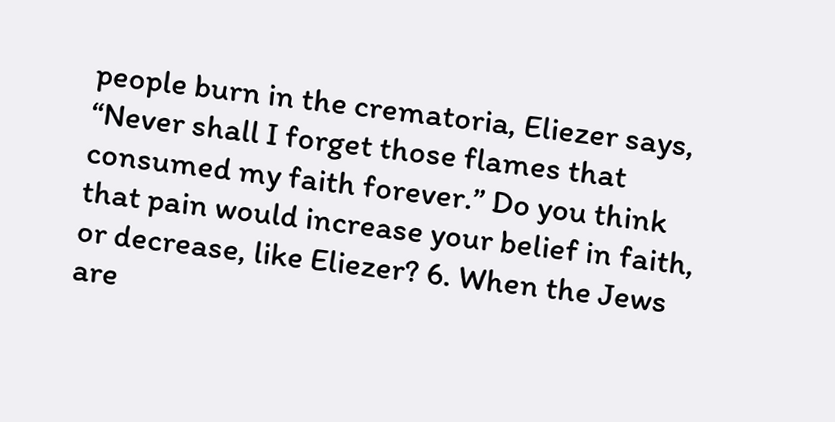people burn in the crematoria, Eliezer says, “Never shall I forget those flames that consumed my faith forever.” Do you think that pain would increase your belief in faith, or decrease, like Eliezer? 6. When the Jews are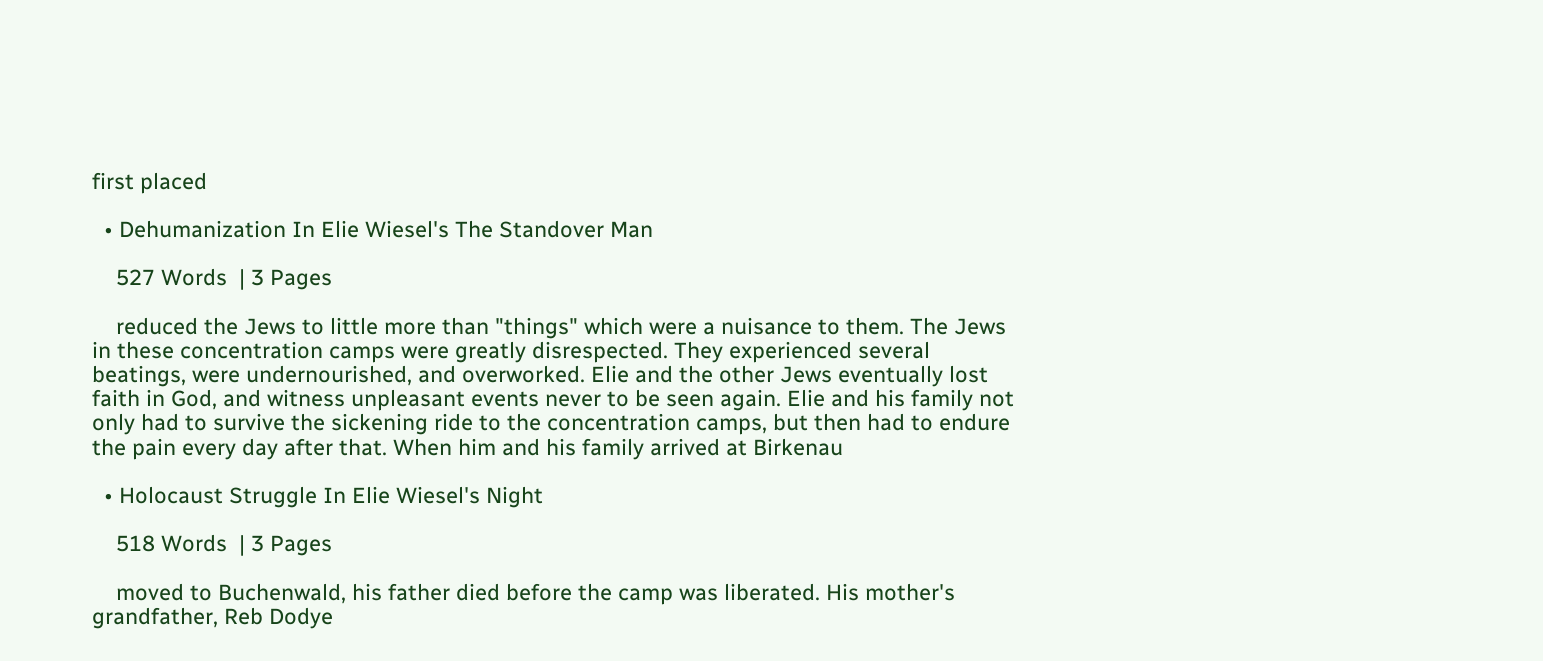first placed

  • Dehumanization In Elie Wiesel's The Standover Man

    527 Words  | 3 Pages

    reduced the Jews to little more than "things" which were a nuisance to them. The Jews in these concentration camps were greatly disrespected. They experienced several beatings, were undernourished, and overworked. Elie and the other Jews eventually lost faith in God, and witness unpleasant events never to be seen again. Elie and his family not only had to survive the sickening ride to the concentration camps, but then had to endure the pain every day after that. When him and his family arrived at Birkenau

  • Holocaust Struggle In Elie Wiesel's Night

    518 Words  | 3 Pages

    moved to Buchenwald, his father died before the camp was liberated. His mother's grandfather, Reb Dodye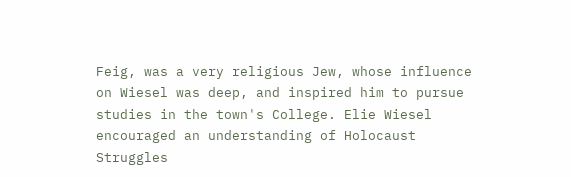Feig, was a very religious Jew, whose influence on Wiesel was deep, and inspired him to pursue studies in the town's College. Elie Wiesel encouraged an understanding of Holocaust Struggles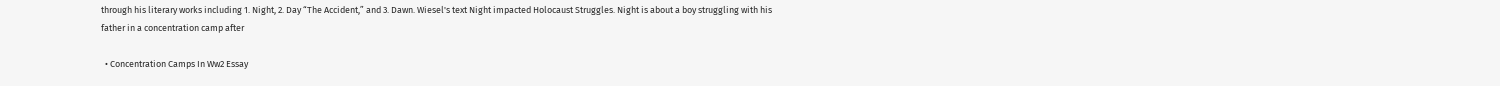through his literary works including 1. Night, 2. Day “The Accident,” and 3. Dawn. Wiesel's text Night impacted Holocaust Struggles. Night is about a boy struggling with his father in a concentration camp after

  • Concentration Camps In Ww2 Essay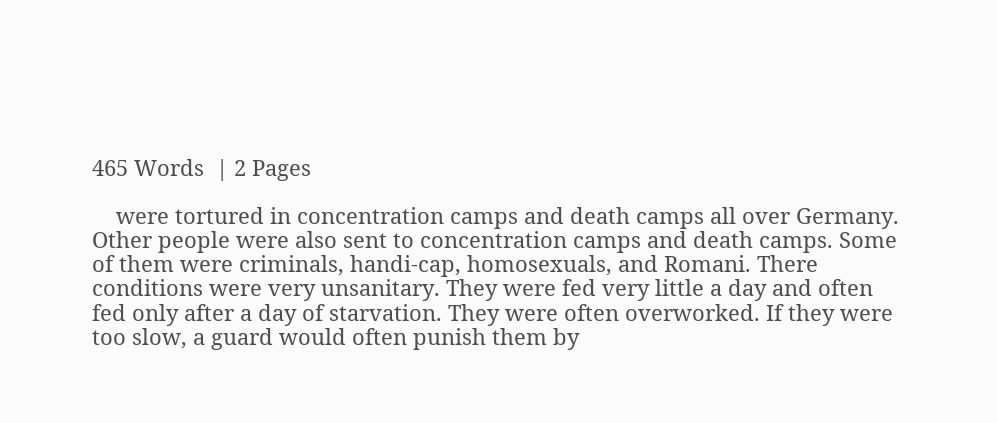465 Words  | 2 Pages

    were tortured in concentration camps and death camps all over Germany. Other people were also sent to concentration camps and death camps. Some of them were criminals, handi-cap, homosexuals, and Romani. There conditions were very unsanitary. They were fed very little a day and often fed only after a day of starvation. They were often overworked. If they were too slow, a guard would often punish them by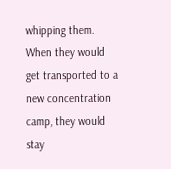whipping them. When they would get transported to a new concentration camp, they would stay